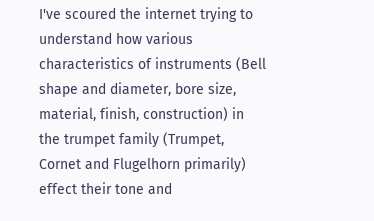I've scoured the internet trying to understand how various characteristics of instruments (Bell shape and diameter, bore size, material, finish, construction) in the trumpet family (Trumpet, Cornet and Flugelhorn primarily) effect their tone and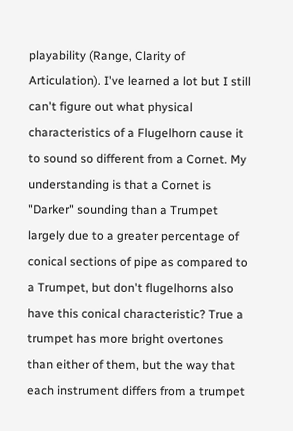playability (Range, Clarity of Articulation). I've learned a lot but I still can't figure out what physical characteristics of a Flugelhorn cause it to sound so different from a Cornet. My understanding is that a Cornet is "Darker" sounding than a Trumpet largely due to a greater percentage of conical sections of pipe as compared to a Trumpet, but don't flugelhorns also have this conical characteristic? True a trumpet has more bright overtones than either of them, but the way that each instrument differs from a trumpet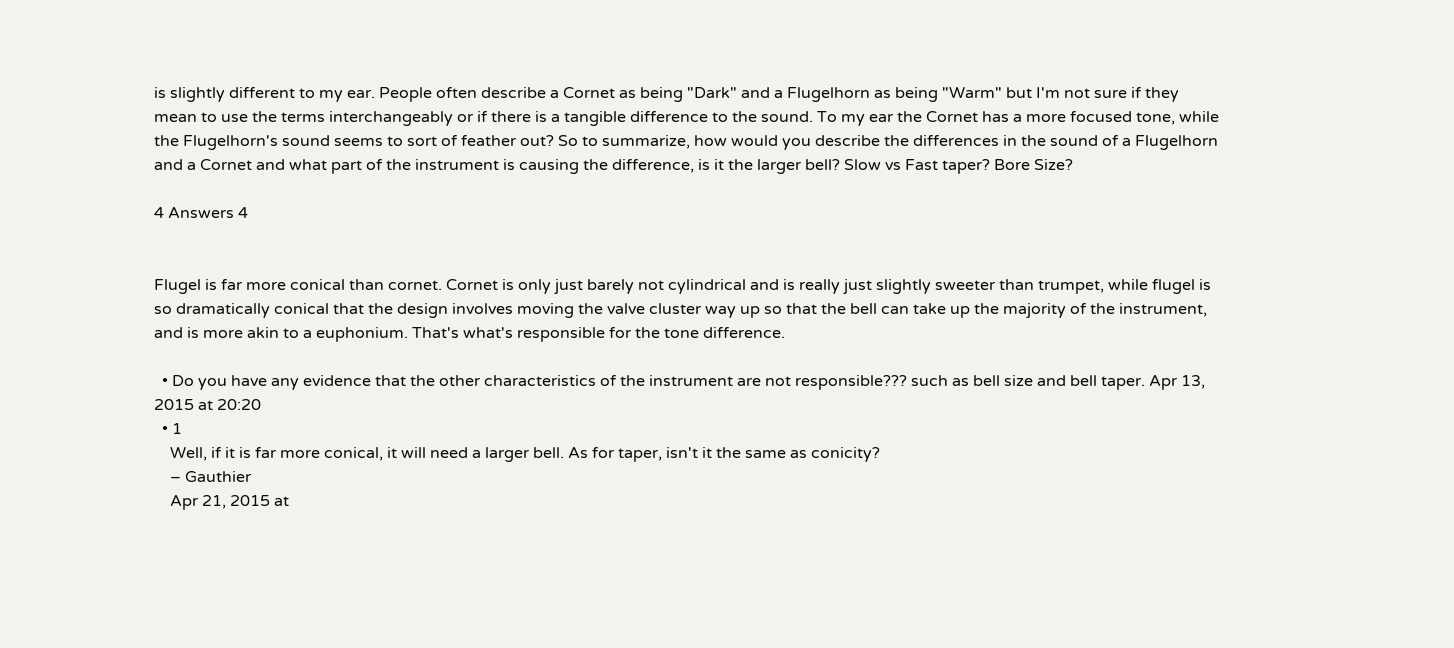is slightly different to my ear. People often describe a Cornet as being "Dark" and a Flugelhorn as being "Warm" but I'm not sure if they mean to use the terms interchangeably or if there is a tangible difference to the sound. To my ear the Cornet has a more focused tone, while the Flugelhorn's sound seems to sort of feather out? So to summarize, how would you describe the differences in the sound of a Flugelhorn and a Cornet and what part of the instrument is causing the difference, is it the larger bell? Slow vs Fast taper? Bore Size?

4 Answers 4


Flugel is far more conical than cornet. Cornet is only just barely not cylindrical and is really just slightly sweeter than trumpet, while flugel is so dramatically conical that the design involves moving the valve cluster way up so that the bell can take up the majority of the instrument, and is more akin to a euphonium. That's what's responsible for the tone difference.

  • Do you have any evidence that the other characteristics of the instrument are not responsible??? such as bell size and bell taper. Apr 13, 2015 at 20:20
  • 1
    Well, if it is far more conical, it will need a larger bell. As for taper, isn't it the same as conicity?
    – Gauthier
    Apr 21, 2015 at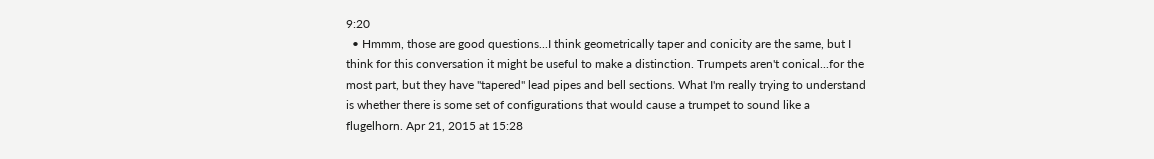9:20
  • Hmmm, those are good questions...I think geometrically taper and conicity are the same, but I think for this conversation it might be useful to make a distinction. Trumpets aren't conical...for the most part, but they have "tapered" lead pipes and bell sections. What I'm really trying to understand is whether there is some set of configurations that would cause a trumpet to sound like a flugelhorn. Apr 21, 2015 at 15:28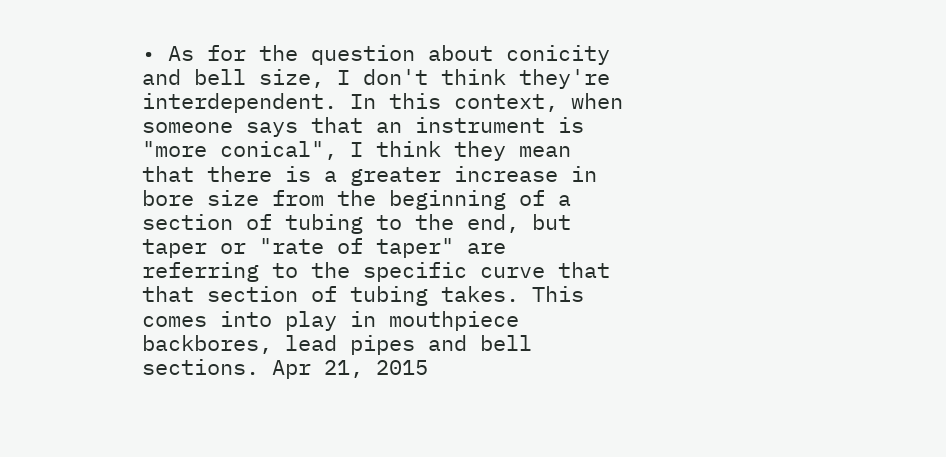• As for the question about conicity and bell size, I don't think they're interdependent. In this context, when someone says that an instrument is "more conical", I think they mean that there is a greater increase in bore size from the beginning of a section of tubing to the end, but taper or "rate of taper" are referring to the specific curve that that section of tubing takes. This comes into play in mouthpiece backbores, lead pipes and bell sections. Apr 21, 2015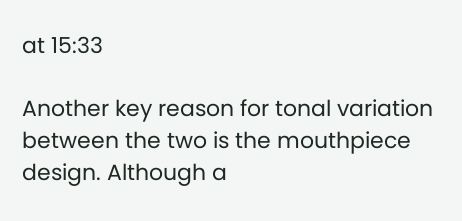at 15:33

Another key reason for tonal variation between the two is the mouthpiece design. Although a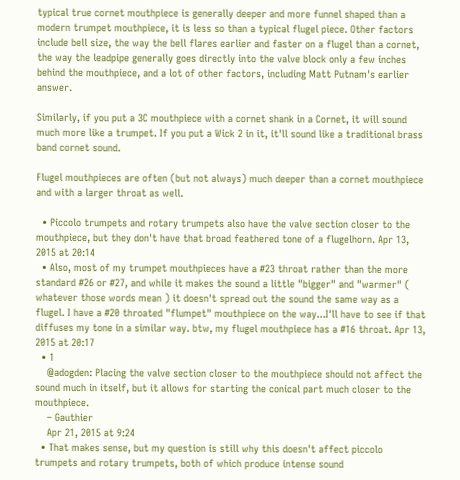typical true cornet mouthpiece is generally deeper and more funnel shaped than a modern trumpet mouthpiece, it is less so than a typical flugel piece. Other factors include bell size, the way the bell flares earlier and faster on a flugel than a cornet, the way the leadpipe generally goes directly into the valve block only a few inches behind the mouthpiece, and a lot of other factors, including Matt Putnam's earlier answer.

Similarly, if you put a 3C mouthpiece with a cornet shank in a Cornet, it will sound much more like a trumpet. If you put a Wick 2 in it, it'll sound like a traditional brass band cornet sound.

Flugel mouthpieces are often (but not always) much deeper than a cornet mouthpiece and with a larger throat as well.

  • Piccolo trumpets and rotary trumpets also have the valve section closer to the mouthpiece, but they don't have that broad feathered tone of a flugelhorn. Apr 13, 2015 at 20:14
  • Also, most of my trumpet mouthpieces have a #23 throat rather than the more standard #26 or #27, and while it makes the sound a little "bigger" and "warmer" ( whatever those words mean ) it doesn't spread out the sound the same way as a flugel. I have a #20 throated "flumpet" mouthpiece on the way...I'll have to see if that diffuses my tone in a similar way. btw, my flugel mouthpiece has a #16 throat. Apr 13, 2015 at 20:17
  • 1
    @adogden: Placing the valve section closer to the mouthpiece should not affect the sound much in itself, but it allows for starting the conical part much closer to the mouthpiece.
    – Gauthier
    Apr 21, 2015 at 9:24
  • That makes sense, but my question is still why this doesn't affect piccolo trumpets and rotary trumpets, both of which produce intense sound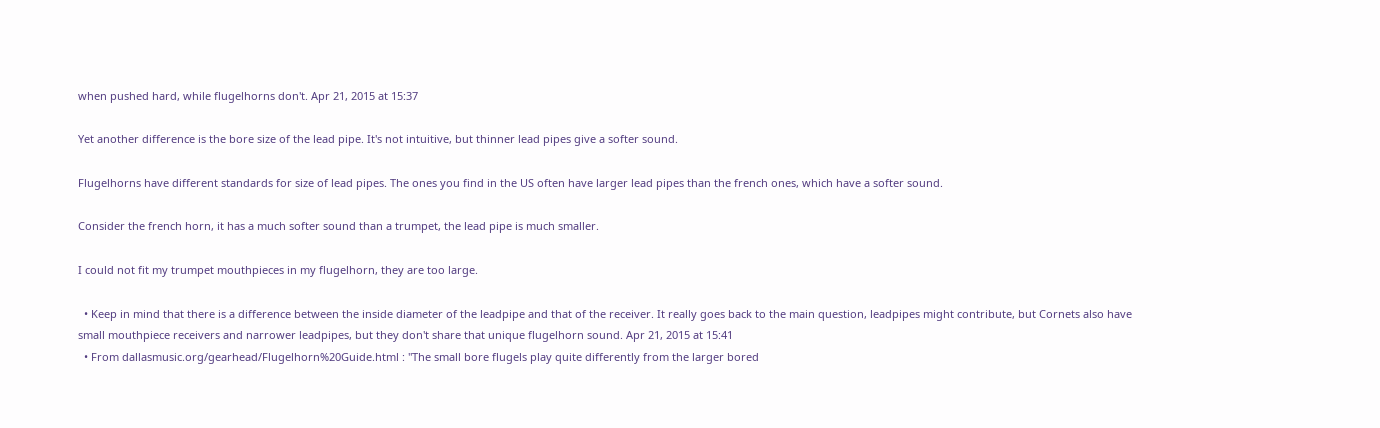when pushed hard, while flugelhorns don't. Apr 21, 2015 at 15:37

Yet another difference is the bore size of the lead pipe. It's not intuitive, but thinner lead pipes give a softer sound.

Flugelhorns have different standards for size of lead pipes. The ones you find in the US often have larger lead pipes than the french ones, which have a softer sound.

Consider the french horn, it has a much softer sound than a trumpet, the lead pipe is much smaller.

I could not fit my trumpet mouthpieces in my flugelhorn, they are too large.

  • Keep in mind that there is a difference between the inside diameter of the leadpipe and that of the receiver. It really goes back to the main question, leadpipes might contribute, but Cornets also have small mouthpiece receivers and narrower leadpipes, but they don't share that unique flugelhorn sound. Apr 21, 2015 at 15:41
  • From dallasmusic.org/gearhead/Flugelhorn%20Guide.html : "The small bore flugels play quite differently from the larger bored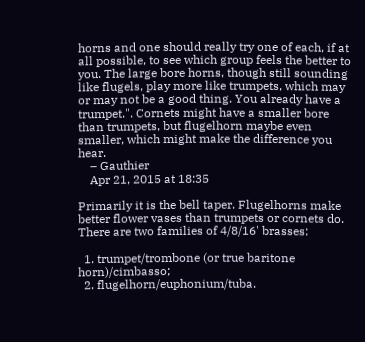horns and one should really try one of each, if at all possible, to see which group feels the better to you. The large bore horns, though still sounding like flugels, play more like trumpets, which may or may not be a good thing. You already have a trumpet.". Cornets might have a smaller bore than trumpets, but flugelhorn maybe even smaller, which might make the difference you hear.
    – Gauthier
    Apr 21, 2015 at 18:35

Primarily it is the bell taper. Flugelhorns make better flower vases than trumpets or cornets do. There are two families of 4/8/16' brasses:

  1. trumpet/trombone (or true baritone horn)/cimbasso;
  2. flugelhorn/euphonium/tuba.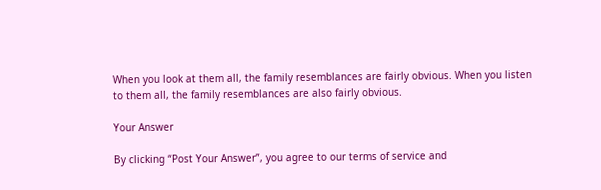When you look at them all, the family resemblances are fairly obvious. When you listen to them all, the family resemblances are also fairly obvious.

Your Answer

By clicking “Post Your Answer”, you agree to our terms of service and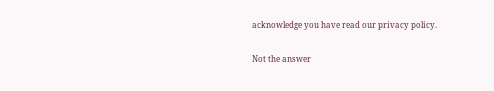acknowledge you have read our privacy policy.

Not the answer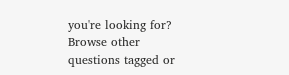you're looking for? Browse other questions tagged or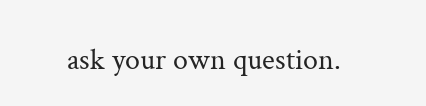ask your own question.